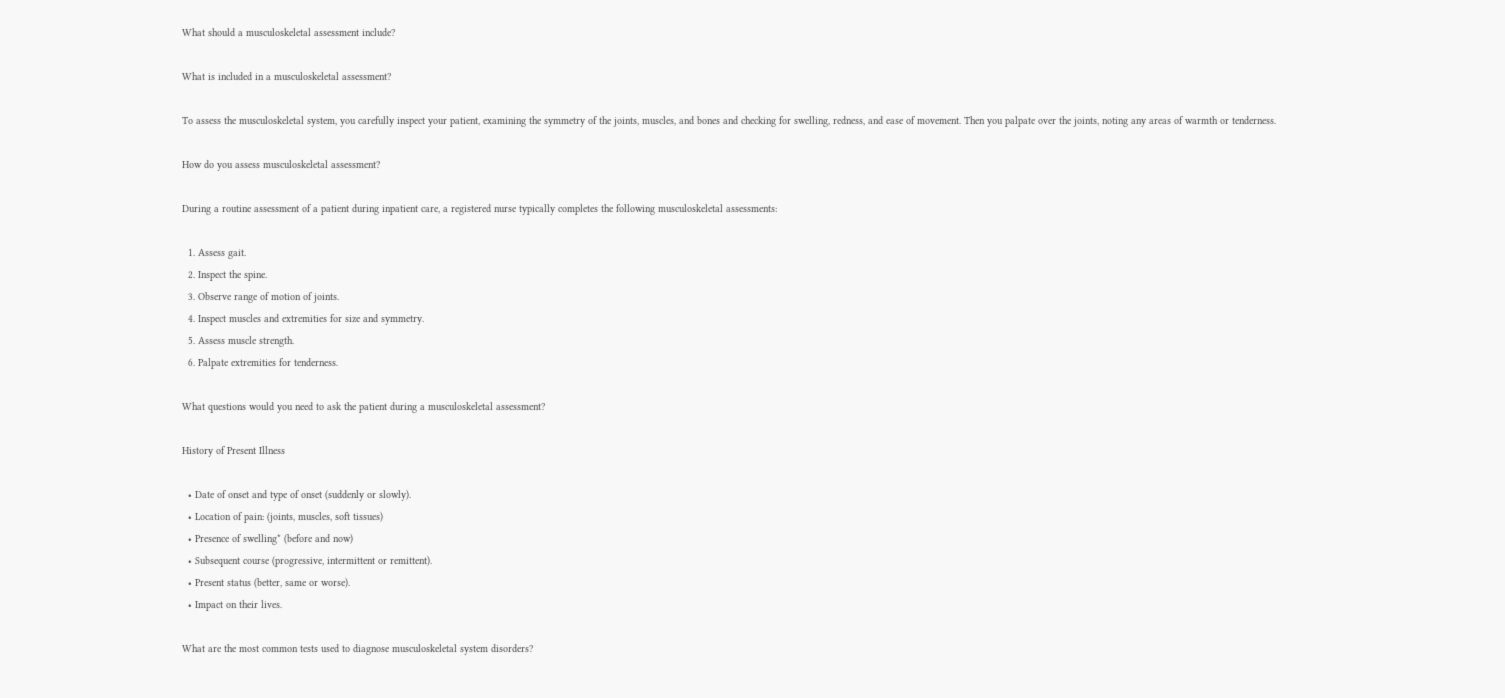What should a musculoskeletal assessment include?

What is included in a musculoskeletal assessment?

To assess the musculoskeletal system, you carefully inspect your patient, examining the symmetry of the joints, muscles, and bones and checking for swelling, redness, and ease of movement. Then you palpate over the joints, noting any areas of warmth or tenderness.

How do you assess musculoskeletal assessment?

During a routine assessment of a patient during inpatient care, a registered nurse typically completes the following musculoskeletal assessments:

  1. Assess gait.
  2. Inspect the spine.
  3. Observe range of motion of joints.
  4. Inspect muscles and extremities for size and symmetry.
  5. Assess muscle strength.
  6. Palpate extremities for tenderness.

What questions would you need to ask the patient during a musculoskeletal assessment?

History of Present Illness

  • Date of onset and type of onset (suddenly or slowly).
  • Location of pain: (joints, muscles, soft tissues)
  • Presence of swelling* (before and now)
  • Subsequent course (progressive, intermittent or remittent).
  • Present status (better, same or worse).
  • Impact on their lives.

What are the most common tests used to diagnose musculoskeletal system disorders?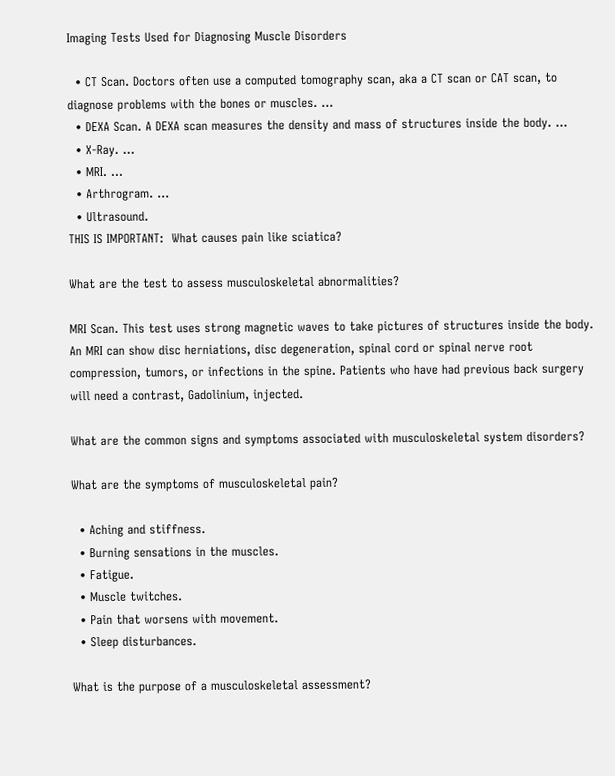Imaging Tests Used for Diagnosing Muscle Disorders

  • CT Scan. Doctors often use a computed tomography scan, aka a CT scan or CAT scan, to diagnose problems with the bones or muscles. …
  • DEXA Scan. A DEXA scan measures the density and mass of structures inside the body. …
  • X-Ray. …
  • MRI. …
  • Arthrogram. …
  • Ultrasound.
THIS IS IMPORTANT:  What causes pain like sciatica?

What are the test to assess musculoskeletal abnormalities?

MRI Scan. This test uses strong magnetic waves to take pictures of structures inside the body. An MRI can show disc herniations, disc degeneration, spinal cord or spinal nerve root compression, tumors, or infections in the spine. Patients who have had previous back surgery will need a contrast, Gadolinium, injected.

What are the common signs and symptoms associated with musculoskeletal system disorders?

What are the symptoms of musculoskeletal pain?

  • Aching and stiffness.
  • Burning sensations in the muscles.
  • Fatigue.
  • Muscle twitches.
  • Pain that worsens with movement.
  • Sleep disturbances.

What is the purpose of a musculoskeletal assessment?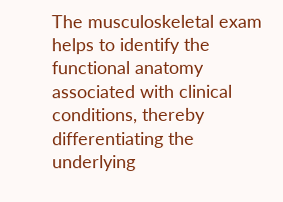The musculoskeletal exam helps to identify the functional anatomy associated with clinical conditions, thereby differentiating the underlying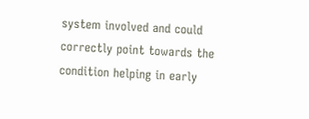system involved and could correctly point towards the condition helping in early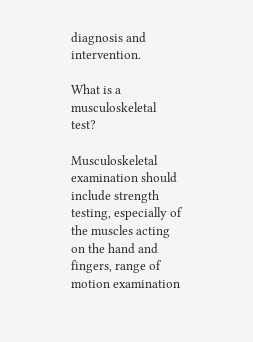diagnosis and intervention.

What is a musculoskeletal test?

Musculoskeletal examination should include strength testing, especially of the muscles acting on the hand and fingers, range of motion examination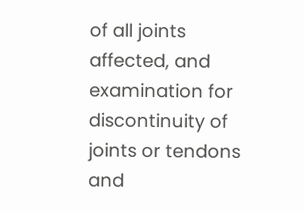of all joints affected, and examination for discontinuity of joints or tendons and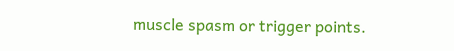muscle spasm or trigger points.